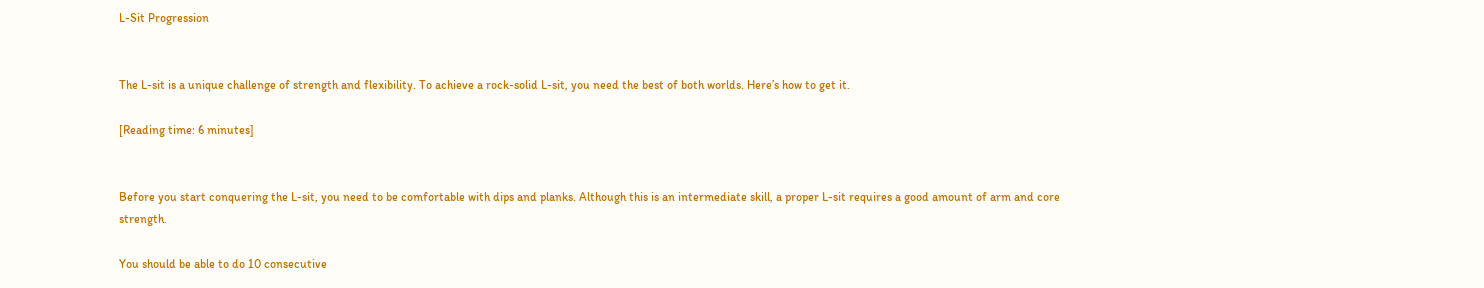L-Sit Progression


The L-sit is a unique challenge of strength and flexibility. To achieve a rock-solid L-sit, you need the best of both worlds. Here’s how to get it.

[Reading time: 6 minutes]


Before you start conquering the L-sit, you need to be comfortable with dips and planks. Although this is an intermediate skill, a proper L-sit requires a good amount of arm and core strength.

You should be able to do 10 consecutive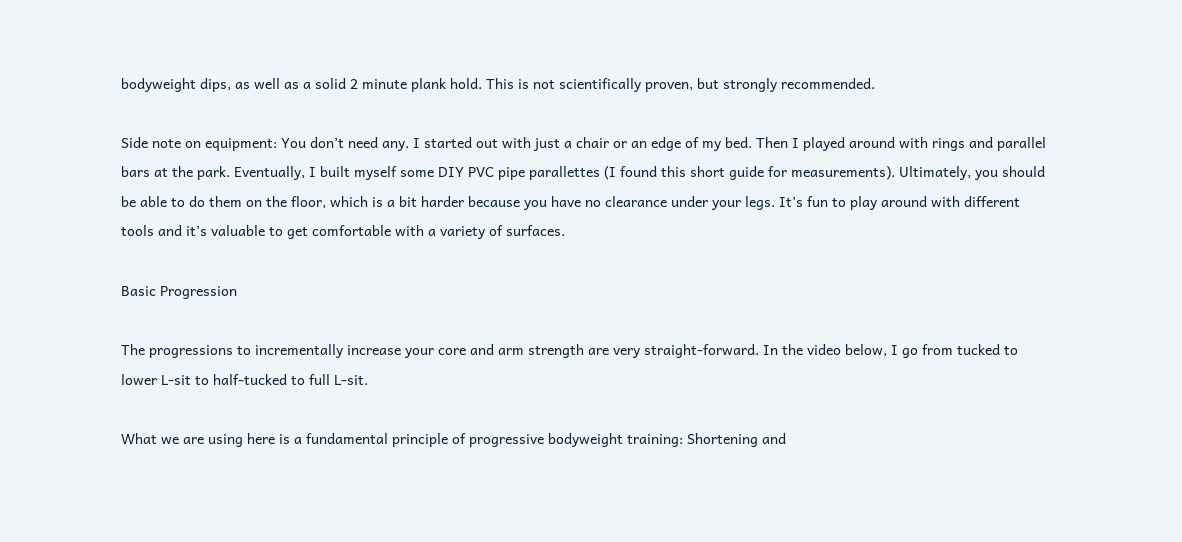bodyweight dips, as well as a solid 2 minute plank hold. This is not scientifically proven, but strongly recommended.

Side note on equipment: You don’t need any. I started out with just a chair or an edge of my bed. Then I played around with rings and parallel bars at the park. Eventually, I built myself some DIY PVC pipe parallettes (I found this short guide for measurements). Ultimately, you should be able to do them on the floor, which is a bit harder because you have no clearance under your legs. It’s fun to play around with different tools and it’s valuable to get comfortable with a variety of surfaces.

Basic Progression

The progressions to incrementally increase your core and arm strength are very straight-forward. In the video below, I go from tucked to lower L-sit to half-tucked to full L-sit.

What we are using here is a fundamental principle of progressive bodyweight training: Shortening and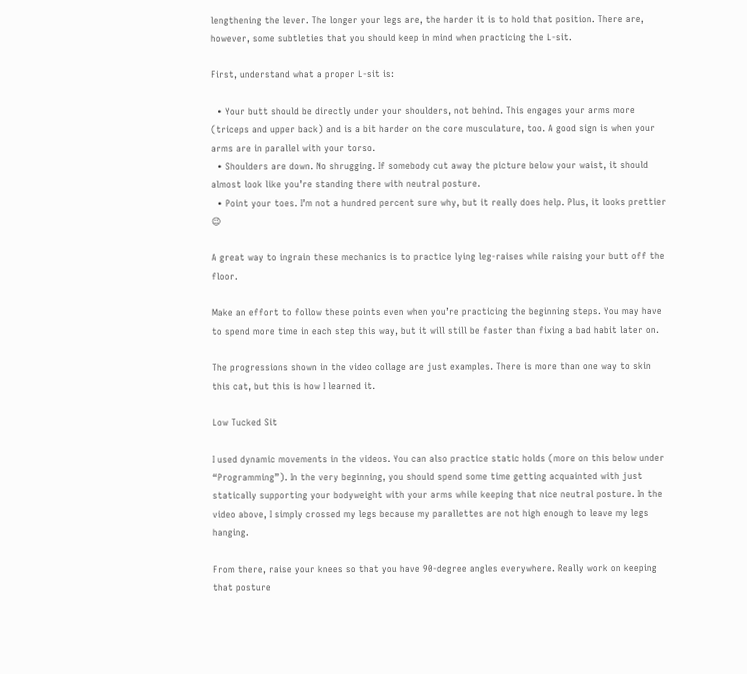lengthening the lever. The longer your legs are, the harder it is to hold that position. There are, however, some subtleties that you should keep in mind when practicing the L-sit.

First, understand what a proper L-sit is:

  • Your butt should be directly under your shoulders, not behind. This engages your arms more (triceps and upper back) and is a bit harder on the core musculature, too. A good sign is when your arms are in parallel with your torso.
  • Shoulders are down. No shrugging. If somebody cut away the picture below your waist, it should almost look like you’re standing there with neutral posture.
  • Point your toes. I’m not a hundred percent sure why, but it really does help. Plus, it looks prettier 😉

A great way to ingrain these mechanics is to practice lying leg-raises while raising your butt off the floor.

Make an effort to follow these points even when you’re practicing the beginning steps. You may have to spend more time in each step this way, but it will still be faster than fixing a bad habit later on.

The progressions shown in the video collage are just examples. There is more than one way to skin this cat, but this is how I learned it.

Low Tucked Sit

I used dynamic movements in the videos. You can also practice static holds (more on this below under “Programming”). In the very beginning, you should spend some time getting acquainted with just statically supporting your bodyweight with your arms while keeping that nice neutral posture. In the video above, I simply crossed my legs because my parallettes are not high enough to leave my legs hanging.

From there, raise your knees so that you have 90-degree angles everywhere. Really work on keeping that posture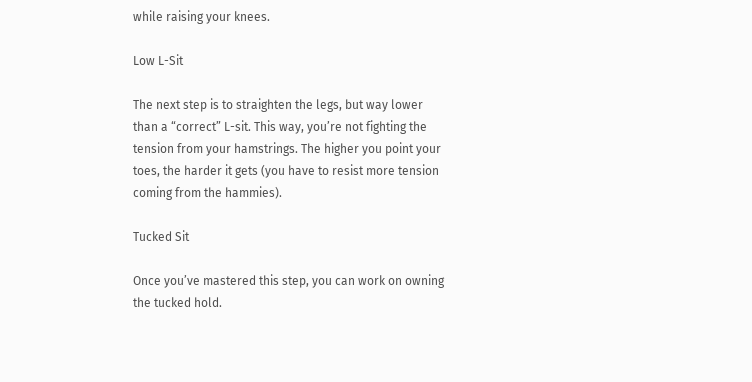while raising your knees.

Low L-Sit

The next step is to straighten the legs, but way lower than a “correct” L-sit. This way, you’re not fighting the tension from your hamstrings. The higher you point your toes, the harder it gets (you have to resist more tension coming from the hammies).

Tucked Sit

Once you’ve mastered this step, you can work on owning the tucked hold.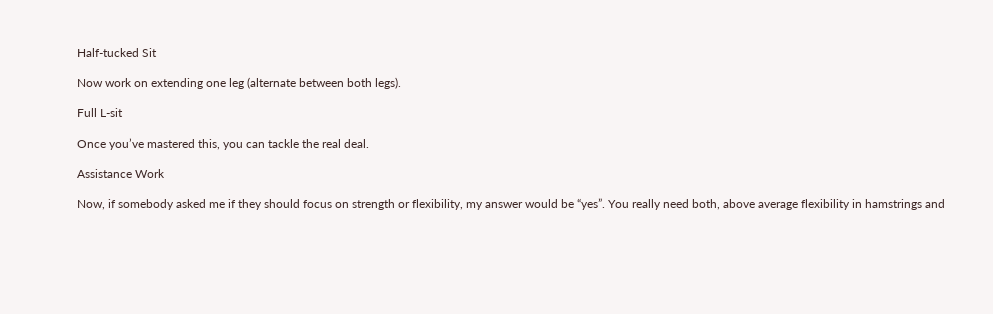Half-tucked Sit

Now work on extending one leg (alternate between both legs).

Full L-sit

Once you’ve mastered this, you can tackle the real deal.

Assistance Work

Now, if somebody asked me if they should focus on strength or flexibility, my answer would be “yes”. You really need both, above average flexibility in hamstrings and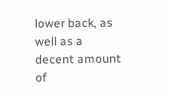lower back, as well as a decent amount of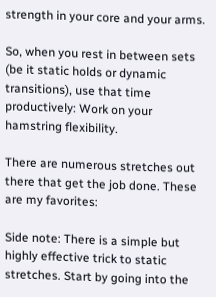strength in your core and your arms.

So, when you rest in between sets (be it static holds or dynamic transitions), use that time productively: Work on your hamstring flexibility.

There are numerous stretches out there that get the job done. These are my favorites:

Side note: There is a simple but highly effective trick to static stretches. Start by going into the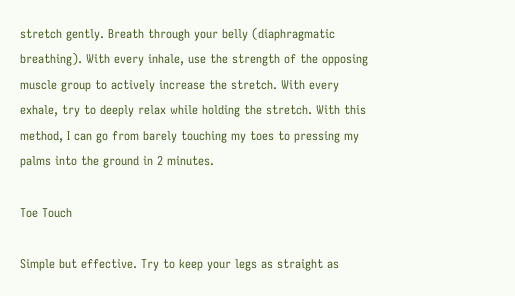stretch gently. Breath through your belly (diaphragmatic breathing). With every inhale, use the strength of the opposing muscle group to actively increase the stretch. With every exhale, try to deeply relax while holding the stretch. With this method, I can go from barely touching my toes to pressing my palms into the ground in 2 minutes.

Toe Touch

Simple but effective. Try to keep your legs as straight as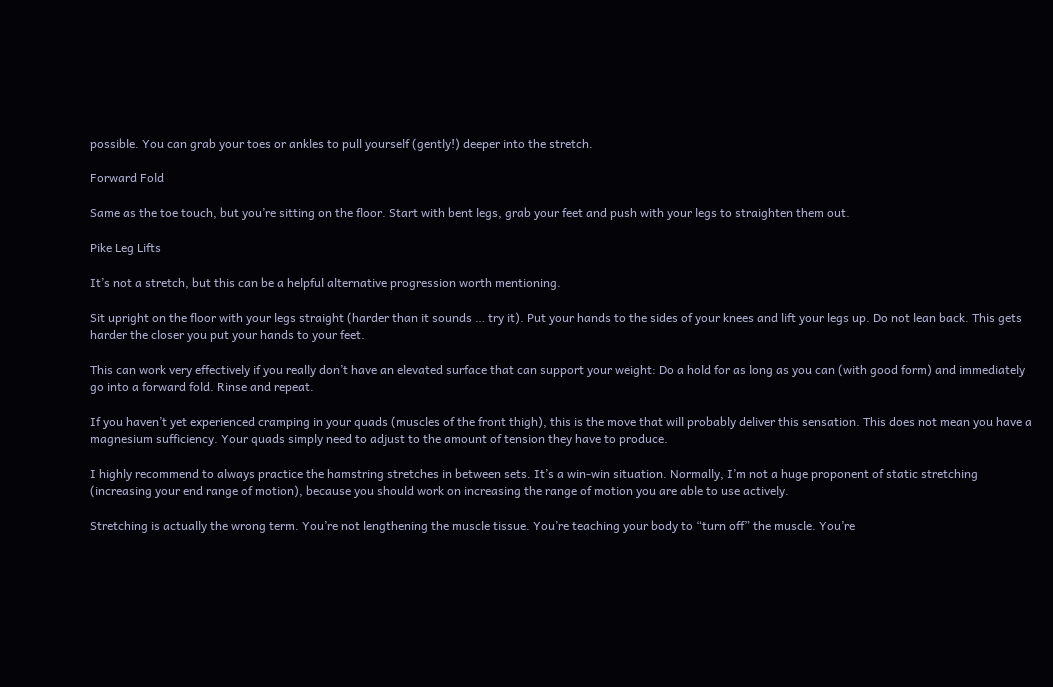possible. You can grab your toes or ankles to pull yourself (gently!) deeper into the stretch.

Forward Fold

Same as the toe touch, but you’re sitting on the floor. Start with bent legs, grab your feet and push with your legs to straighten them out.

Pike Leg Lifts

It’s not a stretch, but this can be a helpful alternative progression worth mentioning.

Sit upright on the floor with your legs straight (harder than it sounds … try it). Put your hands to the sides of your knees and lift your legs up. Do not lean back. This gets harder the closer you put your hands to your feet.

This can work very effectively if you really don’t have an elevated surface that can support your weight: Do a hold for as long as you can (with good form) and immediately go into a forward fold. Rinse and repeat.

If you haven’t yet experienced cramping in your quads (muscles of the front thigh), this is the move that will probably deliver this sensation. This does not mean you have a magnesium sufficiency. Your quads simply need to adjust to the amount of tension they have to produce.

I highly recommend to always practice the hamstring stretches in between sets. It’s a win-win situation. Normally, I’m not a huge proponent of static stretching (increasing your end range of motion), because you should work on increasing the range of motion you are able to use actively.

Stretching is actually the wrong term. You’re not lengthening the muscle tissue. You’re teaching your body to “turn off” the muscle. You’re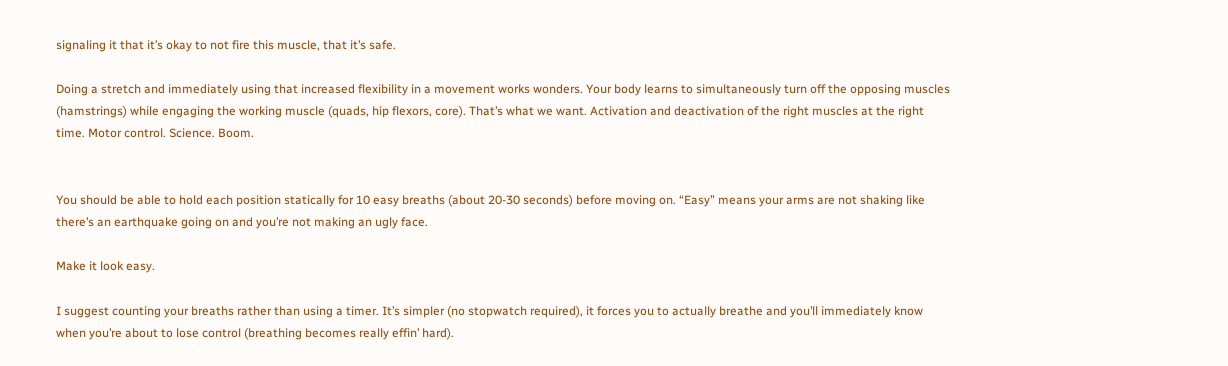signaling it that it’s okay to not fire this muscle, that it’s safe.

Doing a stretch and immediately using that increased flexibility in a movement works wonders. Your body learns to simultaneously turn off the opposing muscles (hamstrings) while engaging the working muscle (quads, hip flexors, core). That’s what we want. Activation and deactivation of the right muscles at the right time. Motor control. Science. Boom.


You should be able to hold each position statically for 10 easy breaths (about 20-30 seconds) before moving on. “Easy” means your arms are not shaking like there’s an earthquake going on and you’re not making an ugly face.

Make it look easy.

I suggest counting your breaths rather than using a timer. It’s simpler (no stopwatch required), it forces you to actually breathe and you’ll immediately know when you’re about to lose control (breathing becomes really effin’ hard).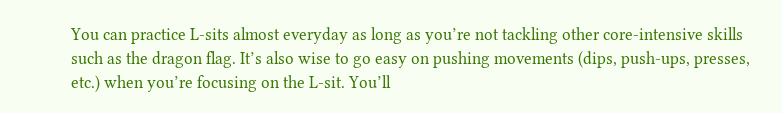You can practice L-sits almost everyday as long as you’re not tackling other core-intensive skills such as the dragon flag. It’s also wise to go easy on pushing movements (dips, push-ups, presses, etc.) when you’re focusing on the L-sit. You’ll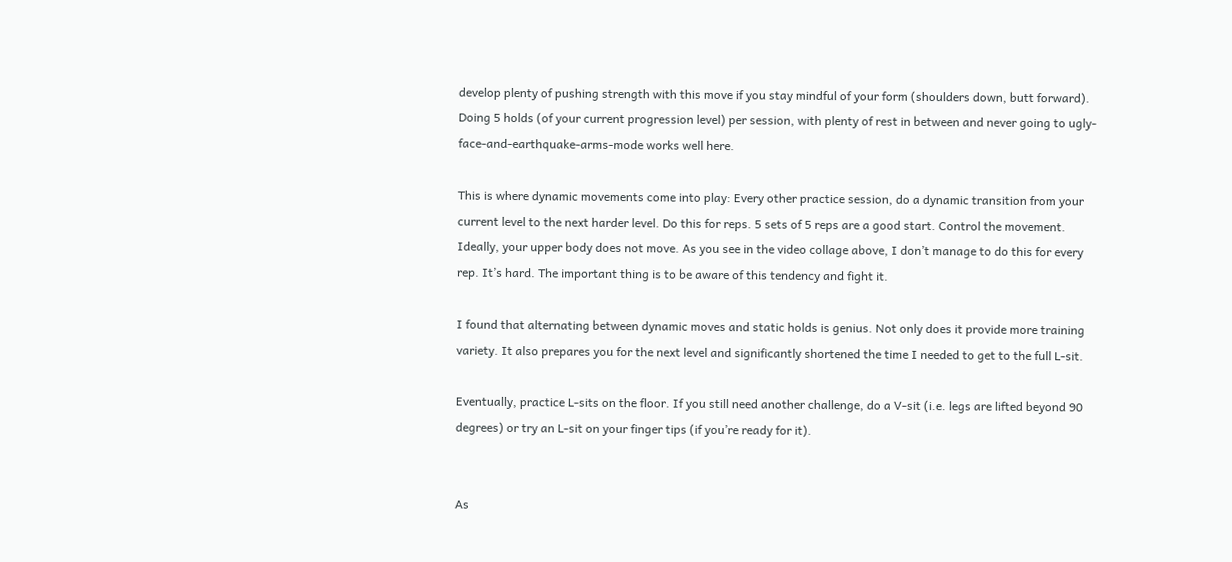develop plenty of pushing strength with this move if you stay mindful of your form (shoulders down, butt forward). Doing 5 holds (of your current progression level) per session, with plenty of rest in between and never going to ugly-face-and-earthquake-arms-mode works well here.

This is where dynamic movements come into play: Every other practice session, do a dynamic transition from your current level to the next harder level. Do this for reps. 5 sets of 5 reps are a good start. Control the movement. Ideally, your upper body does not move. As you see in the video collage above, I don’t manage to do this for every rep. It’s hard. The important thing is to be aware of this tendency and fight it.

I found that alternating between dynamic moves and static holds is genius. Not only does it provide more training variety. It also prepares you for the next level and significantly shortened the time I needed to get to the full L-sit.

Eventually, practice L-sits on the floor. If you still need another challenge, do a V-sit (i.e. legs are lifted beyond 90 degrees) or try an L-sit on your finger tips (if you’re ready for it).


As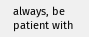always, be patient with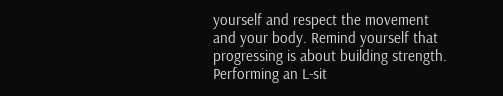yourself and respect the movement and your body. Remind yourself that progressing is about building strength. Performing an L-sit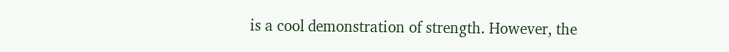is a cool demonstration of strength. However, the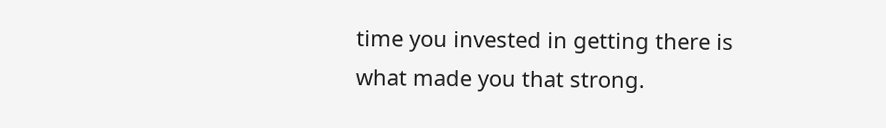time you invested in getting there is what made you that strong.